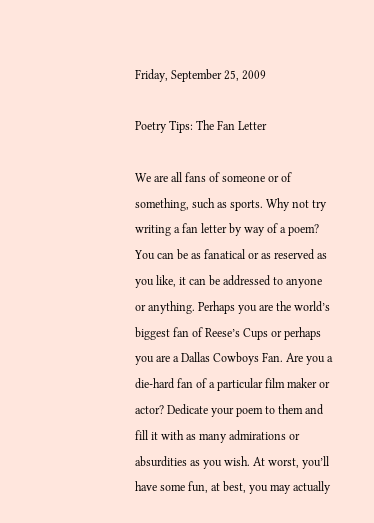Friday, September 25, 2009

Poetry Tips: The Fan Letter

We are all fans of someone or of something, such as sports. Why not try writing a fan letter by way of a poem? You can be as fanatical or as reserved as you like, it can be addressed to anyone or anything. Perhaps you are the world’s biggest fan of Reese’s Cups or perhaps you are a Dallas Cowboys Fan. Are you a die-hard fan of a particular film maker or actor? Dedicate your poem to them and fill it with as many admirations or absurdities as you wish. At worst, you’ll have some fun, at best, you may actually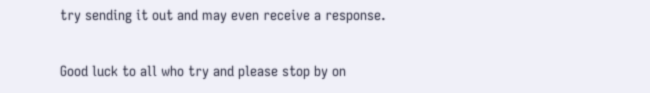try sending it out and may even receive a response.

Good luck to all who try and please stop by on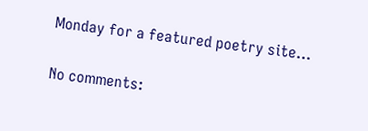Monday for a featured poetry site…

No comments: